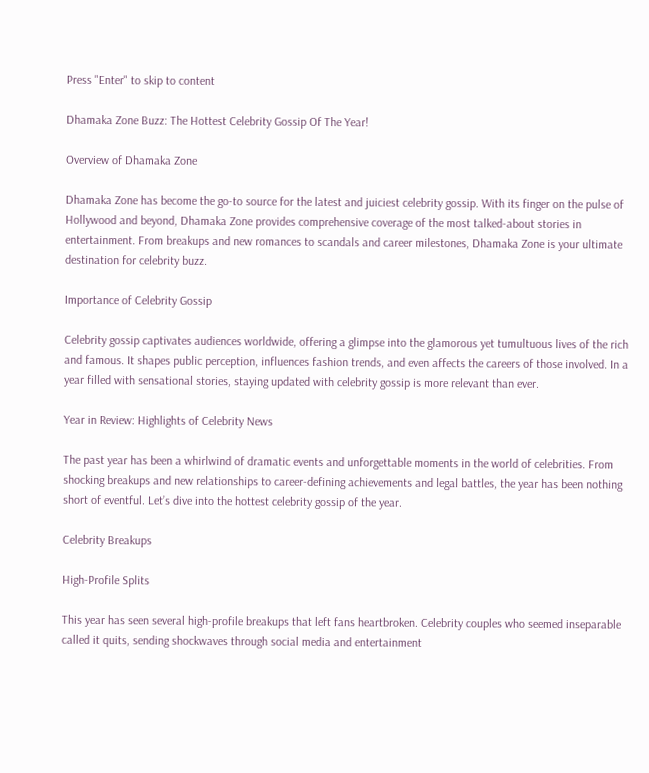Press "Enter" to skip to content

Dhamaka Zone Buzz: The Hottest Celebrity Gossip Of The Year!

Overview of Dhamaka Zone

Dhamaka Zone has become the go-to source for the latest and juiciest celebrity gossip. With its finger on the pulse of Hollywood and beyond, Dhamaka Zone provides comprehensive coverage of the most talked-about stories in entertainment. From breakups and new romances to scandals and career milestones, Dhamaka Zone is your ultimate destination for celebrity buzz.

Importance of Celebrity Gossip

Celebrity gossip captivates audiences worldwide, offering a glimpse into the glamorous yet tumultuous lives of the rich and famous. It shapes public perception, influences fashion trends, and even affects the careers of those involved. In a year filled with sensational stories, staying updated with celebrity gossip is more relevant than ever.

Year in Review: Highlights of Celebrity News

The past year has been a whirlwind of dramatic events and unforgettable moments in the world of celebrities. From shocking breakups and new relationships to career-defining achievements and legal battles, the year has been nothing short of eventful. Let’s dive into the hottest celebrity gossip of the year.

Celebrity Breakups

High-Profile Splits

This year has seen several high-profile breakups that left fans heartbroken. Celebrity couples who seemed inseparable called it quits, sending shockwaves through social media and entertainment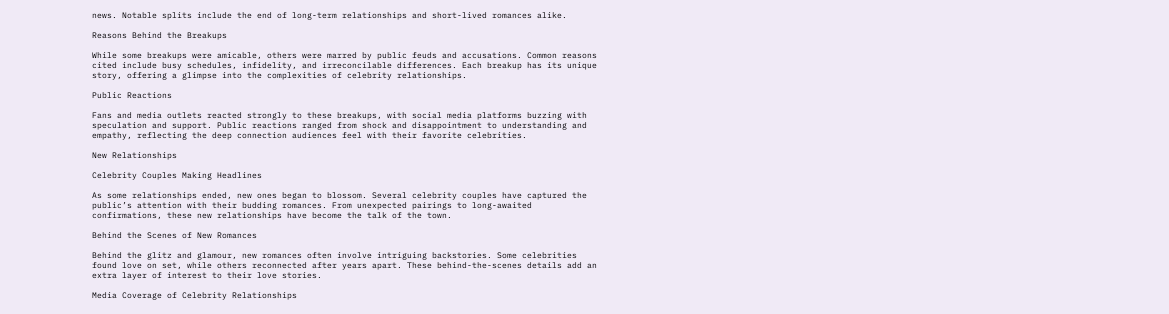news. Notable splits include the end of long-term relationships and short-lived romances alike.

Reasons Behind the Breakups

While some breakups were amicable, others were marred by public feuds and accusations. Common reasons cited include busy schedules, infidelity, and irreconcilable differences. Each breakup has its unique story, offering a glimpse into the complexities of celebrity relationships.

Public Reactions

Fans and media outlets reacted strongly to these breakups, with social media platforms buzzing with speculation and support. Public reactions ranged from shock and disappointment to understanding and empathy, reflecting the deep connection audiences feel with their favorite celebrities.

New Relationships

Celebrity Couples Making Headlines

As some relationships ended, new ones began to blossom. Several celebrity couples have captured the public’s attention with their budding romances. From unexpected pairings to long-awaited confirmations, these new relationships have become the talk of the town.

Behind the Scenes of New Romances

Behind the glitz and glamour, new romances often involve intriguing backstories. Some celebrities found love on set, while others reconnected after years apart. These behind-the-scenes details add an extra layer of interest to their love stories.

Media Coverage of Celebrity Relationships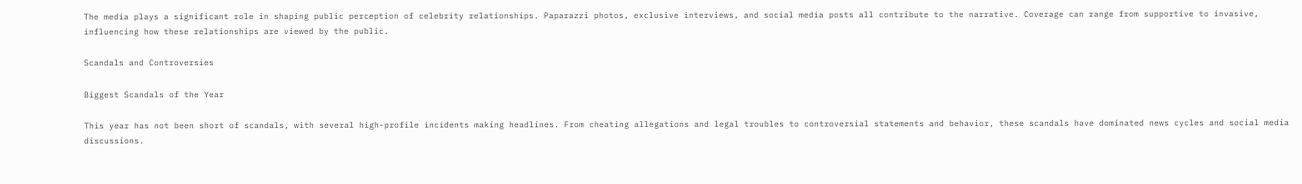The media plays a significant role in shaping public perception of celebrity relationships. Paparazzi photos, exclusive interviews, and social media posts all contribute to the narrative. Coverage can range from supportive to invasive, influencing how these relationships are viewed by the public.

Scandals and Controversies

Biggest Scandals of the Year

This year has not been short of scandals, with several high-profile incidents making headlines. From cheating allegations and legal troubles to controversial statements and behavior, these scandals have dominated news cycles and social media discussions.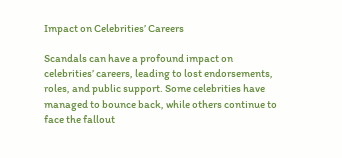Impact on Celebrities’ Careers

Scandals can have a profound impact on celebrities’ careers, leading to lost endorsements, roles, and public support. Some celebrities have managed to bounce back, while others continue to face the fallout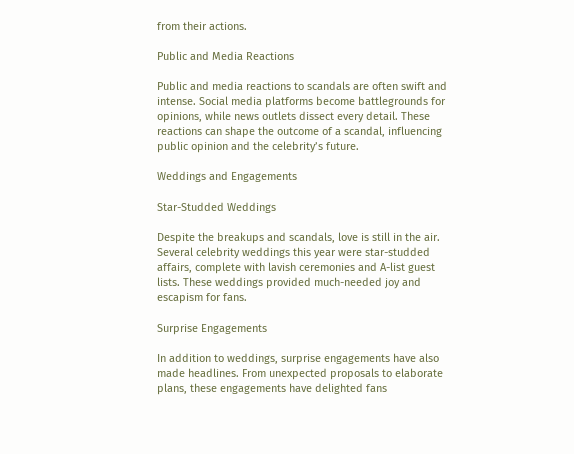from their actions.

Public and Media Reactions

Public and media reactions to scandals are often swift and intense. Social media platforms become battlegrounds for opinions, while news outlets dissect every detail. These reactions can shape the outcome of a scandal, influencing public opinion and the celebrity’s future.

Weddings and Engagements

Star-Studded Weddings

Despite the breakups and scandals, love is still in the air. Several celebrity weddings this year were star-studded affairs, complete with lavish ceremonies and A-list guest lists. These weddings provided much-needed joy and escapism for fans.

Surprise Engagements

In addition to weddings, surprise engagements have also made headlines. From unexpected proposals to elaborate plans, these engagements have delighted fans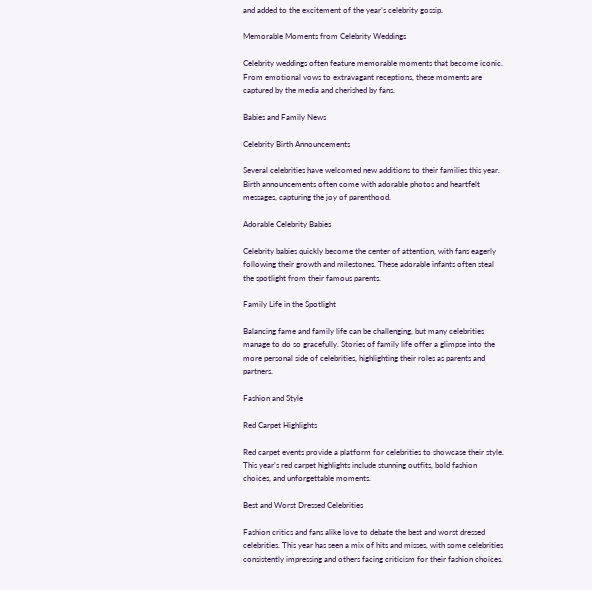and added to the excitement of the year’s celebrity gossip.

Memorable Moments from Celebrity Weddings

Celebrity weddings often feature memorable moments that become iconic. From emotional vows to extravagant receptions, these moments are captured by the media and cherished by fans.

Babies and Family News

Celebrity Birth Announcements

Several celebrities have welcomed new additions to their families this year. Birth announcements often come with adorable photos and heartfelt messages, capturing the joy of parenthood.

Adorable Celebrity Babies

Celebrity babies quickly become the center of attention, with fans eagerly following their growth and milestones. These adorable infants often steal the spotlight from their famous parents.

Family Life in the Spotlight

Balancing fame and family life can be challenging, but many celebrities manage to do so gracefully. Stories of family life offer a glimpse into the more personal side of celebrities, highlighting their roles as parents and partners.

Fashion and Style

Red Carpet Highlights

Red carpet events provide a platform for celebrities to showcase their style. This year’s red carpet highlights include stunning outfits, bold fashion choices, and unforgettable moments.

Best and Worst Dressed Celebrities

Fashion critics and fans alike love to debate the best and worst dressed celebrities. This year has seen a mix of hits and misses, with some celebrities consistently impressing and others facing criticism for their fashion choices.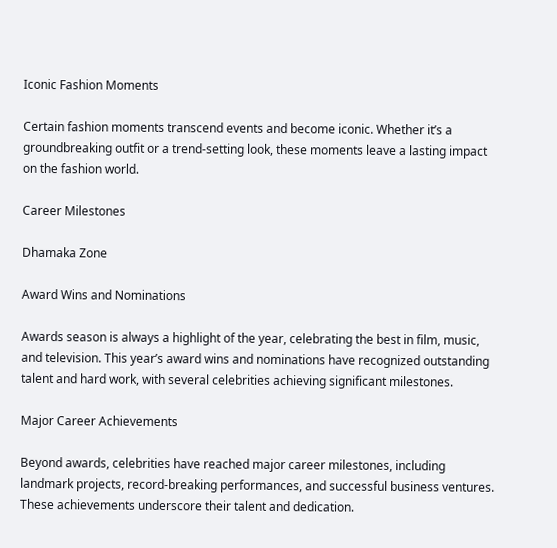Iconic Fashion Moments

Certain fashion moments transcend events and become iconic. Whether it’s a groundbreaking outfit or a trend-setting look, these moments leave a lasting impact on the fashion world.

Career Milestones

Dhamaka Zone

Award Wins and Nominations

Awards season is always a highlight of the year, celebrating the best in film, music, and television. This year’s award wins and nominations have recognized outstanding talent and hard work, with several celebrities achieving significant milestones.

Major Career Achievements

Beyond awards, celebrities have reached major career milestones, including landmark projects, record-breaking performances, and successful business ventures. These achievements underscore their talent and dedication.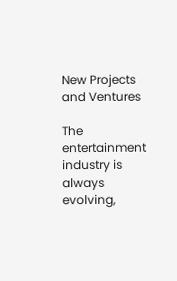New Projects and Ventures

The entertainment industry is always evolving,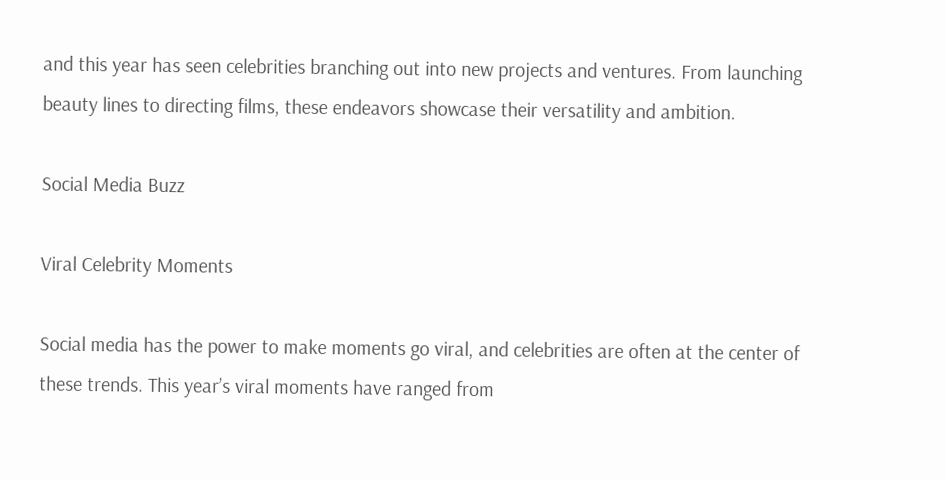and this year has seen celebrities branching out into new projects and ventures. From launching beauty lines to directing films, these endeavors showcase their versatility and ambition.

Social Media Buzz

Viral Celebrity Moments

Social media has the power to make moments go viral, and celebrities are often at the center of these trends. This year’s viral moments have ranged from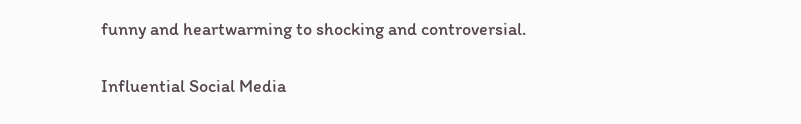funny and heartwarming to shocking and controversial.

Influential Social Media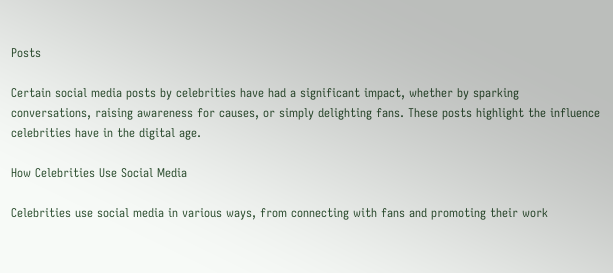Posts

Certain social media posts by celebrities have had a significant impact, whether by sparking conversations, raising awareness for causes, or simply delighting fans. These posts highlight the influence celebrities have in the digital age.

How Celebrities Use Social Media

Celebrities use social media in various ways, from connecting with fans and promoting their work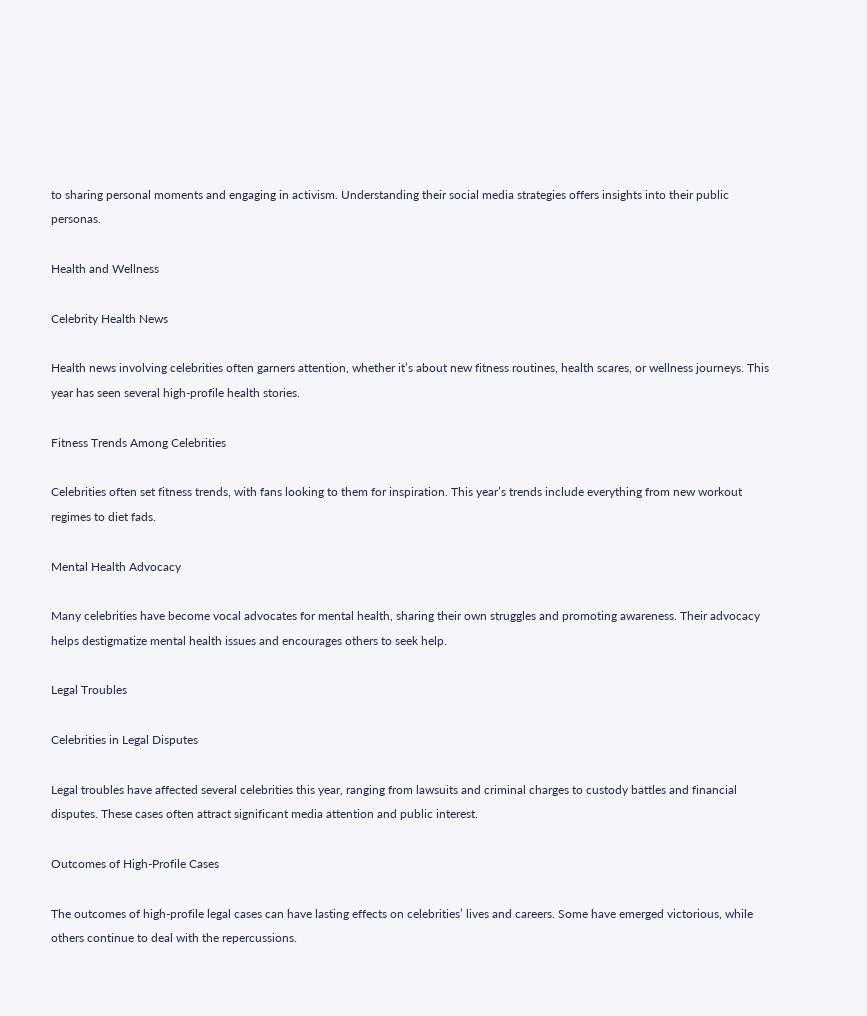to sharing personal moments and engaging in activism. Understanding their social media strategies offers insights into their public personas.

Health and Wellness

Celebrity Health News

Health news involving celebrities often garners attention, whether it’s about new fitness routines, health scares, or wellness journeys. This year has seen several high-profile health stories.

Fitness Trends Among Celebrities

Celebrities often set fitness trends, with fans looking to them for inspiration. This year’s trends include everything from new workout regimes to diet fads.

Mental Health Advocacy

Many celebrities have become vocal advocates for mental health, sharing their own struggles and promoting awareness. Their advocacy helps destigmatize mental health issues and encourages others to seek help.

Legal Troubles

Celebrities in Legal Disputes

Legal troubles have affected several celebrities this year, ranging from lawsuits and criminal charges to custody battles and financial disputes. These cases often attract significant media attention and public interest.

Outcomes of High-Profile Cases

The outcomes of high-profile legal cases can have lasting effects on celebrities’ lives and careers. Some have emerged victorious, while others continue to deal with the repercussions.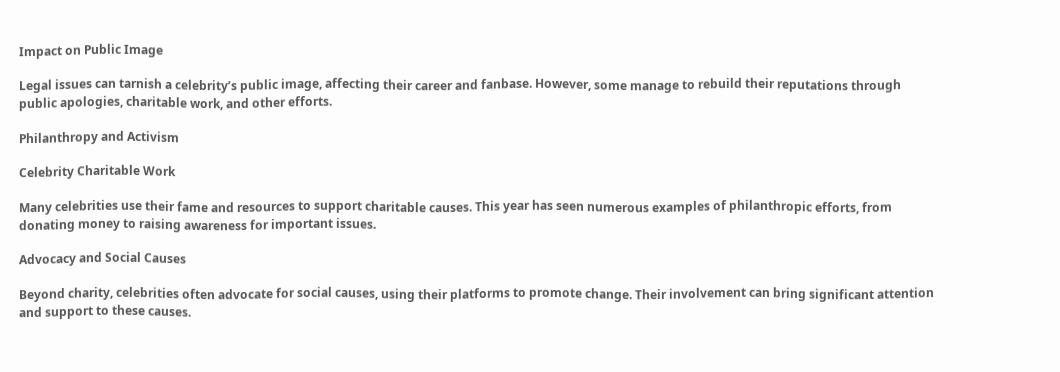Impact on Public Image

Legal issues can tarnish a celebrity’s public image, affecting their career and fanbase. However, some manage to rebuild their reputations through public apologies, charitable work, and other efforts.

Philanthropy and Activism

Celebrity Charitable Work

Many celebrities use their fame and resources to support charitable causes. This year has seen numerous examples of philanthropic efforts, from donating money to raising awareness for important issues.

Advocacy and Social Causes

Beyond charity, celebrities often advocate for social causes, using their platforms to promote change. Their involvement can bring significant attention and support to these causes.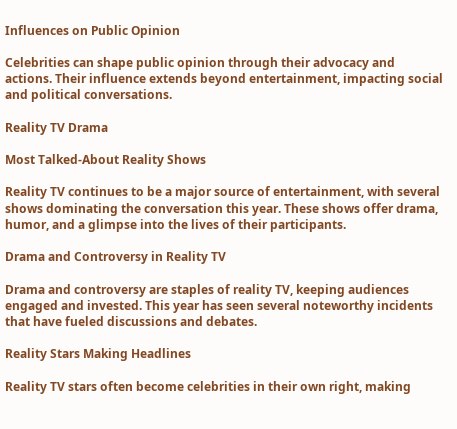Influences on Public Opinion

Celebrities can shape public opinion through their advocacy and actions. Their influence extends beyond entertainment, impacting social and political conversations.

Reality TV Drama

Most Talked-About Reality Shows

Reality TV continues to be a major source of entertainment, with several shows dominating the conversation this year. These shows offer drama, humor, and a glimpse into the lives of their participants.

Drama and Controversy in Reality TV

Drama and controversy are staples of reality TV, keeping audiences engaged and invested. This year has seen several noteworthy incidents that have fueled discussions and debates.

Reality Stars Making Headlines

Reality TV stars often become celebrities in their own right, making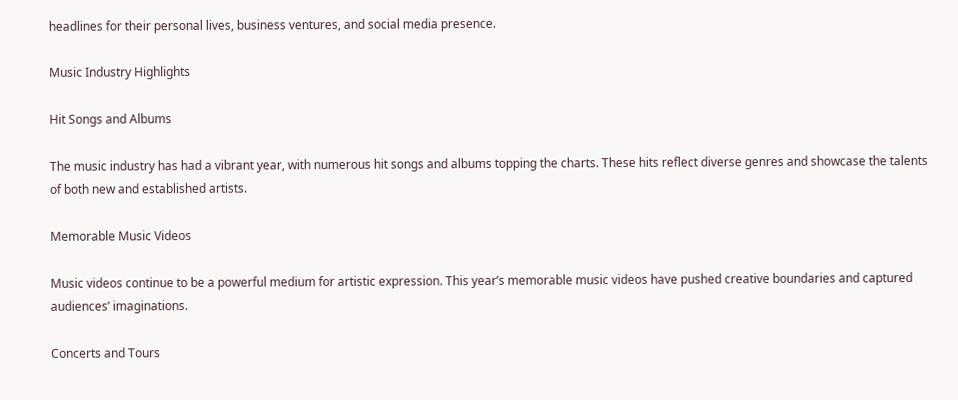headlines for their personal lives, business ventures, and social media presence.

Music Industry Highlights

Hit Songs and Albums

The music industry has had a vibrant year, with numerous hit songs and albums topping the charts. These hits reflect diverse genres and showcase the talents of both new and established artists.

Memorable Music Videos

Music videos continue to be a powerful medium for artistic expression. This year’s memorable music videos have pushed creative boundaries and captured audiences’ imaginations.

Concerts and Tours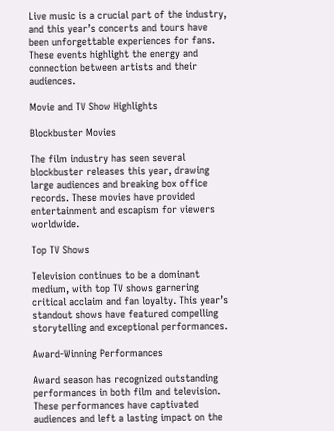Live music is a crucial part of the industry, and this year’s concerts and tours have been unforgettable experiences for fans. These events highlight the energy and connection between artists and their audiences.

Movie and TV Show Highlights

Blockbuster Movies

The film industry has seen several blockbuster releases this year, drawing large audiences and breaking box office records. These movies have provided entertainment and escapism for viewers worldwide.

Top TV Shows

Television continues to be a dominant medium, with top TV shows garnering critical acclaim and fan loyalty. This year’s standout shows have featured compelling storytelling and exceptional performances.

Award-Winning Performances

Award season has recognized outstanding performances in both film and television. These performances have captivated audiences and left a lasting impact on the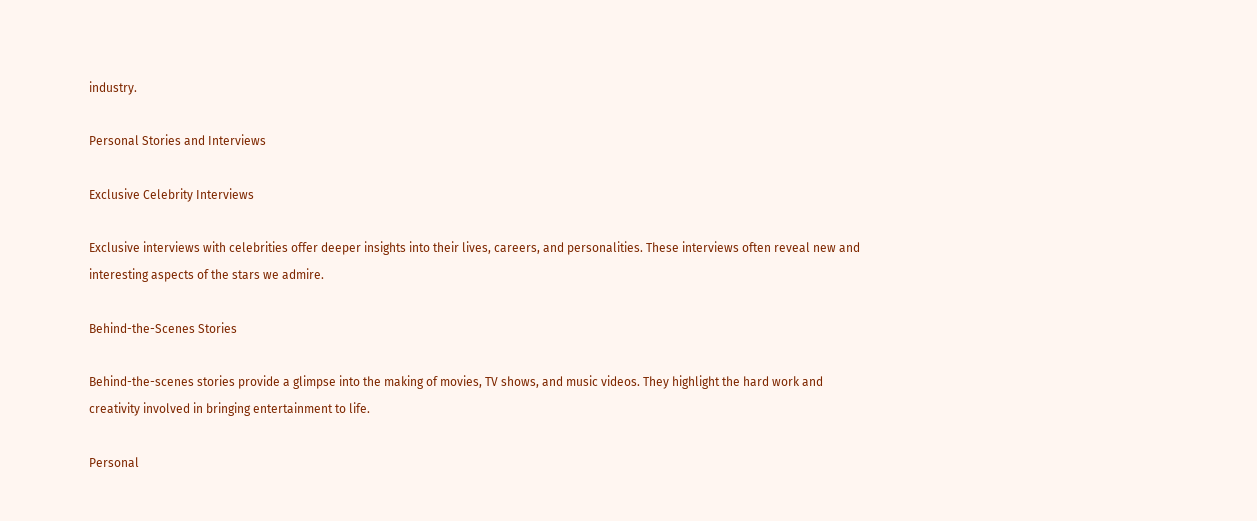industry.

Personal Stories and Interviews

Exclusive Celebrity Interviews

Exclusive interviews with celebrities offer deeper insights into their lives, careers, and personalities. These interviews often reveal new and interesting aspects of the stars we admire.

Behind-the-Scenes Stories

Behind-the-scenes stories provide a glimpse into the making of movies, TV shows, and music videos. They highlight the hard work and creativity involved in bringing entertainment to life.

Personal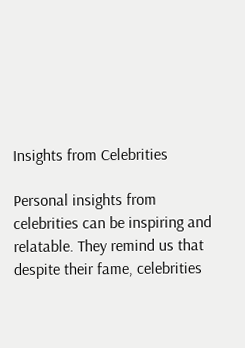Insights from Celebrities

Personal insights from celebrities can be inspiring and relatable. They remind us that despite their fame, celebrities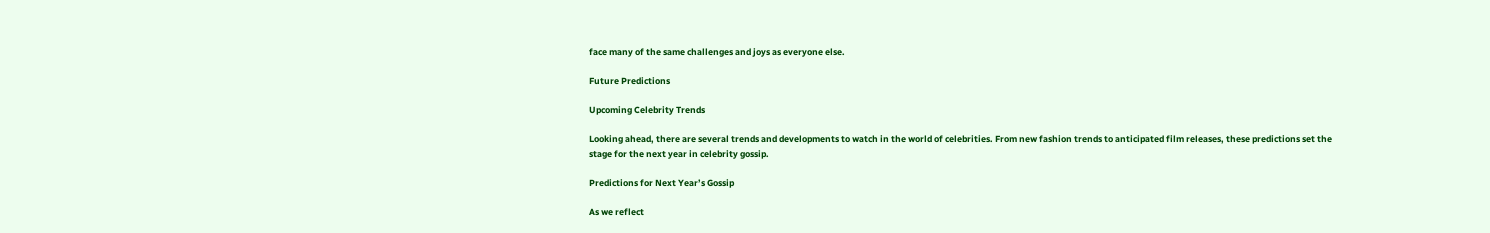face many of the same challenges and joys as everyone else.

Future Predictions

Upcoming Celebrity Trends

Looking ahead, there are several trends and developments to watch in the world of celebrities. From new fashion trends to anticipated film releases, these predictions set the stage for the next year in celebrity gossip.

Predictions for Next Year’s Gossip

As we reflect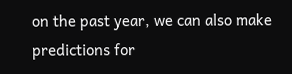on the past year, we can also make predictions for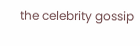the celebrity gossip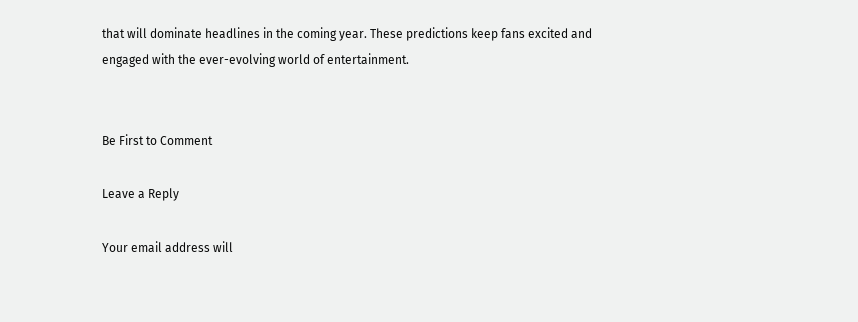that will dominate headlines in the coming year. These predictions keep fans excited and engaged with the ever-evolving world of entertainment.


Be First to Comment

Leave a Reply

Your email address will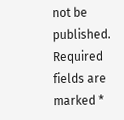not be published. Required fields are marked *